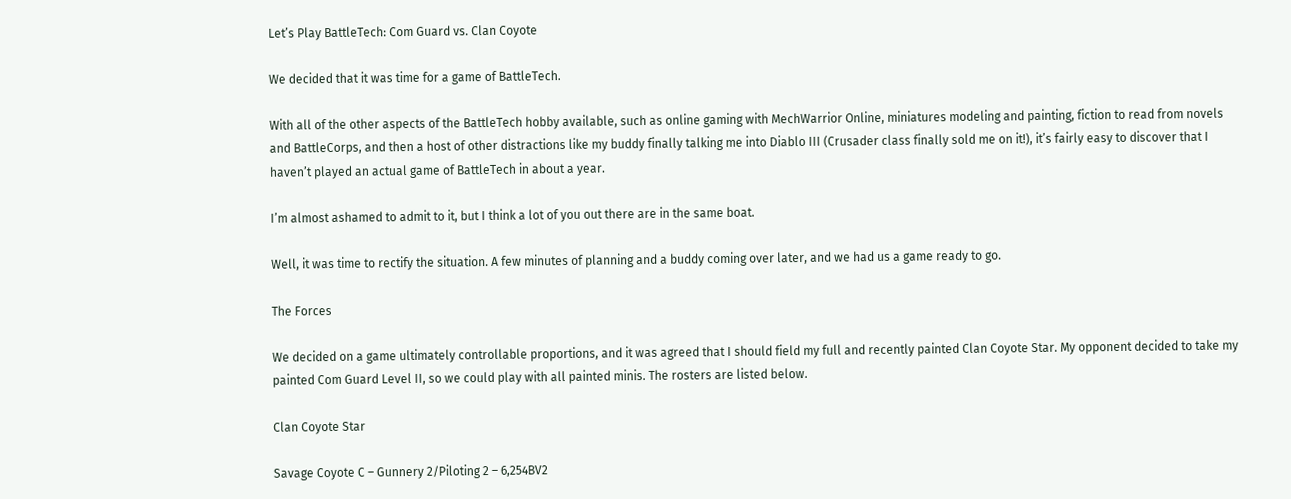Let’s Play BattleTech: Com Guard vs. Clan Coyote

We decided that it was time for a game of BattleTech.

With all of the other aspects of the BattleTech hobby available, such as online gaming with MechWarrior Online, miniatures modeling and painting, fiction to read from novels and BattleCorps, and then a host of other distractions like my buddy finally talking me into Diablo III (Crusader class finally sold me on it!), it’s fairly easy to discover that I haven’t played an actual game of BattleTech in about a year.

I’m almost ashamed to admit to it, but I think a lot of you out there are in the same boat.

Well, it was time to rectify the situation. A few minutes of planning and a buddy coming over later, and we had us a game ready to go.

The Forces

We decided on a game ultimately controllable proportions, and it was agreed that I should field my full and recently painted Clan Coyote Star. My opponent decided to take my painted Com Guard Level II, so we could play with all painted minis. The rosters are listed below.

Clan Coyote Star

Savage Coyote C – Gunnery 2/Piloting 2 – 6,254BV2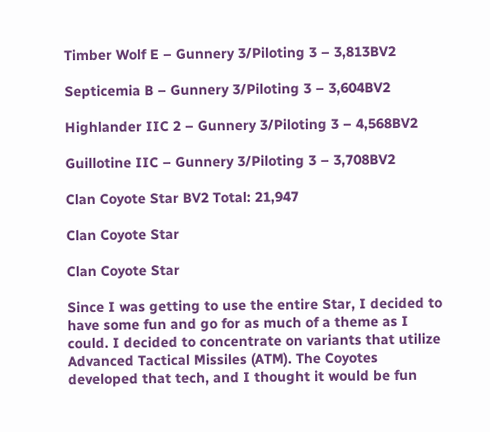Timber Wolf E – Gunnery 3/Piloting 3 – 3,813BV2

Septicemia B – Gunnery 3/Piloting 3 – 3,604BV2

Highlander IIC 2 – Gunnery 3/Piloting 3 – 4,568BV2

Guillotine IIC – Gunnery 3/Piloting 3 – 3,708BV2

Clan Coyote Star BV2 Total: 21,947

Clan Coyote Star

Clan Coyote Star

Since I was getting to use the entire Star, I decided to have some fun and go for as much of a theme as I could. I decided to concentrate on variants that utilize Advanced Tactical Missiles (ATM). The Coyotes developed that tech, and I thought it would be fun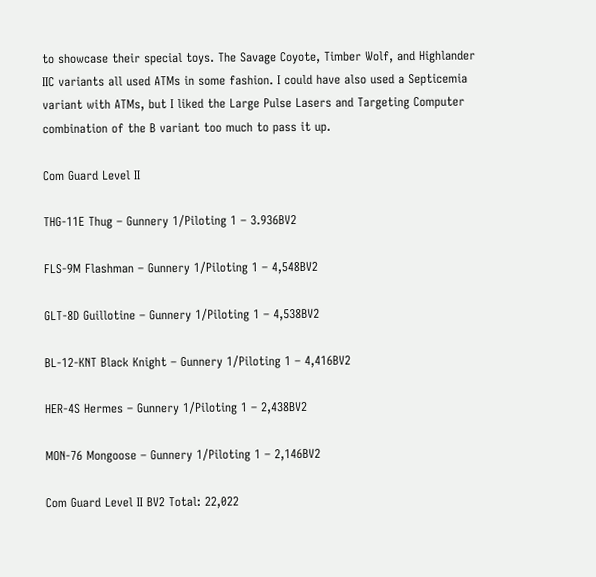to showcase their special toys. The Savage Coyote, Timber Wolf, and Highlander IIC variants all used ATMs in some fashion. I could have also used a Septicemia variant with ATMs, but I liked the Large Pulse Lasers and Targeting Computer combination of the B variant too much to pass it up.

Com Guard Level II

THG-11E Thug – Gunnery 1/Piloting 1 – 3.936BV2

FLS-9M Flashman – Gunnery 1/Piloting 1 – 4,548BV2

GLT-8D Guillotine – Gunnery 1/Piloting 1 – 4,538BV2

BL-12-KNT Black Knight – Gunnery 1/Piloting 1 – 4,416BV2

HER-4S Hermes – Gunnery 1/Piloting 1 – 2,438BV2

MON-76 Mongoose – Gunnery 1/Piloting 1 – 2,146BV2

Com Guard Level II BV2 Total: 22,022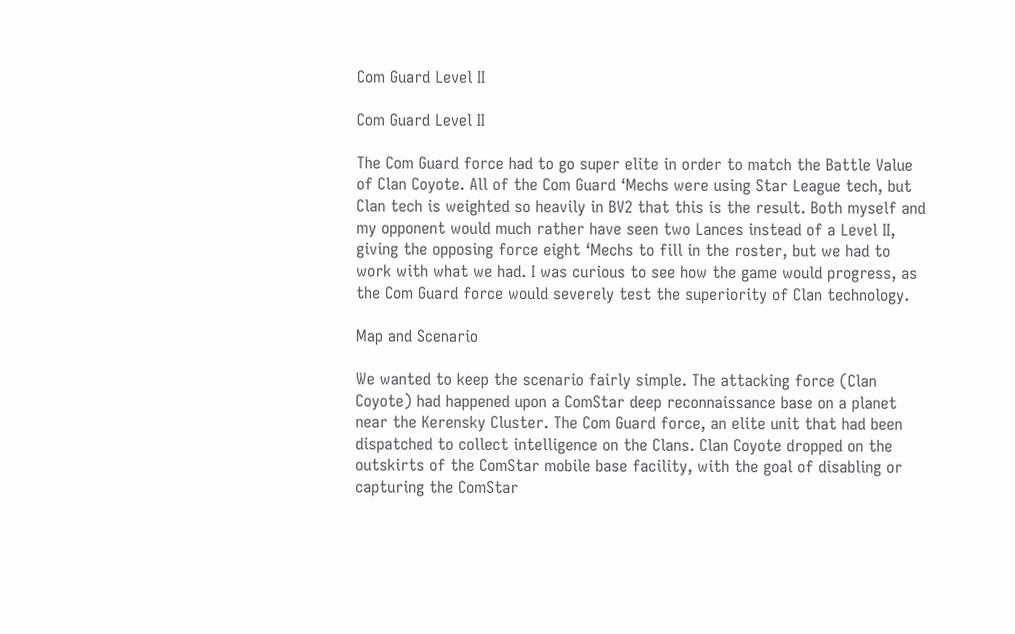Com Guard Level II

Com Guard Level II

The Com Guard force had to go super elite in order to match the Battle Value of Clan Coyote. All of the Com Guard ‘Mechs were using Star League tech, but Clan tech is weighted so heavily in BV2 that this is the result. Both myself and my opponent would much rather have seen two Lances instead of a Level II, giving the opposing force eight ‘Mechs to fill in the roster, but we had to work with what we had. I was curious to see how the game would progress, as the Com Guard force would severely test the superiority of Clan technology.

Map and Scenario

We wanted to keep the scenario fairly simple. The attacking force (Clan Coyote) had happened upon a ComStar deep reconnaissance base on a planet near the Kerensky Cluster. The Com Guard force, an elite unit that had been dispatched to collect intelligence on the Clans. Clan Coyote dropped on the outskirts of the ComStar mobile base facility, with the goal of disabling or capturing the ComStar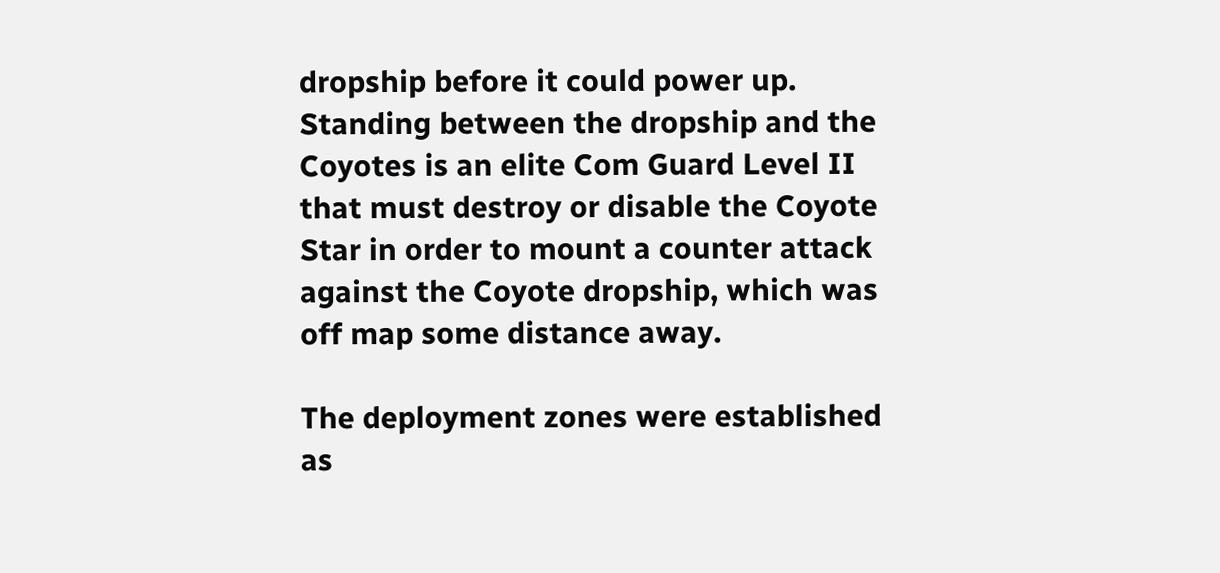dropship before it could power up. Standing between the dropship and the Coyotes is an elite Com Guard Level II that must destroy or disable the Coyote Star in order to mount a counter attack against the Coyote dropship, which was off map some distance away.

The deployment zones were established as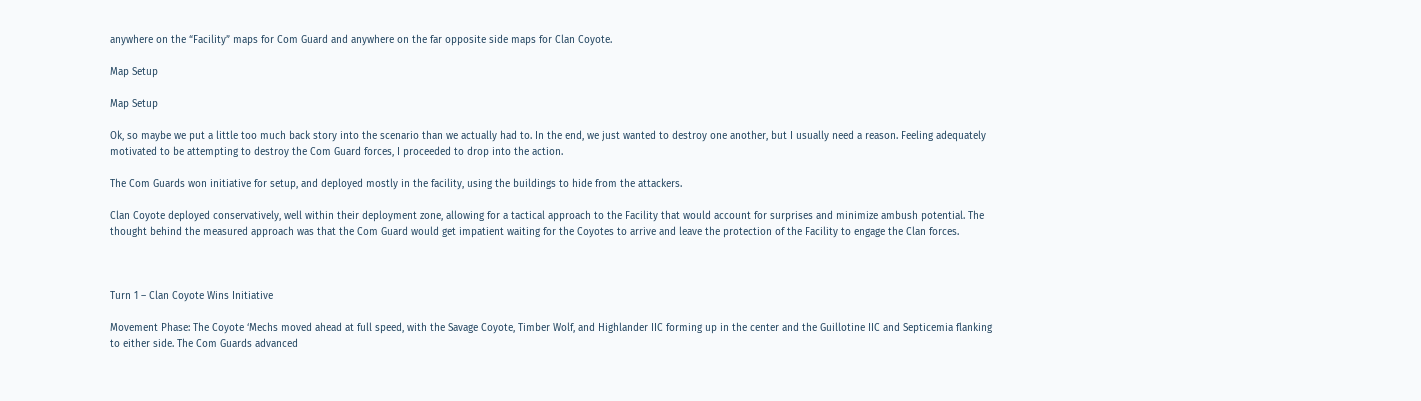anywhere on the “Facility” maps for Com Guard and anywhere on the far opposite side maps for Clan Coyote.

Map Setup

Map Setup

Ok, so maybe we put a little too much back story into the scenario than we actually had to. In the end, we just wanted to destroy one another, but I usually need a reason. Feeling adequately motivated to be attempting to destroy the Com Guard forces, I proceeded to drop into the action.

The Com Guards won initiative for setup, and deployed mostly in the facility, using the buildings to hide from the attackers.

Clan Coyote deployed conservatively, well within their deployment zone, allowing for a tactical approach to the Facility that would account for surprises and minimize ambush potential. The thought behind the measured approach was that the Com Guard would get impatient waiting for the Coyotes to arrive and leave the protection of the Facility to engage the Clan forces.



Turn 1 – Clan Coyote Wins Initiative

Movement Phase: The Coyote ‘Mechs moved ahead at full speed, with the Savage Coyote, Timber Wolf, and Highlander IIC forming up in the center and the Guillotine IIC and Septicemia flanking to either side. The Com Guards advanced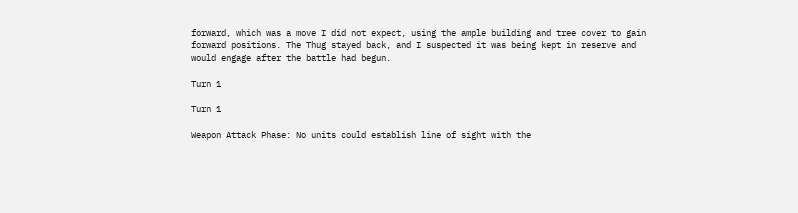forward, which was a move I did not expect, using the ample building and tree cover to gain forward positions. The Thug stayed back, and I suspected it was being kept in reserve and would engage after the battle had begun.

Turn 1

Turn 1

Weapon Attack Phase: No units could establish line of sight with the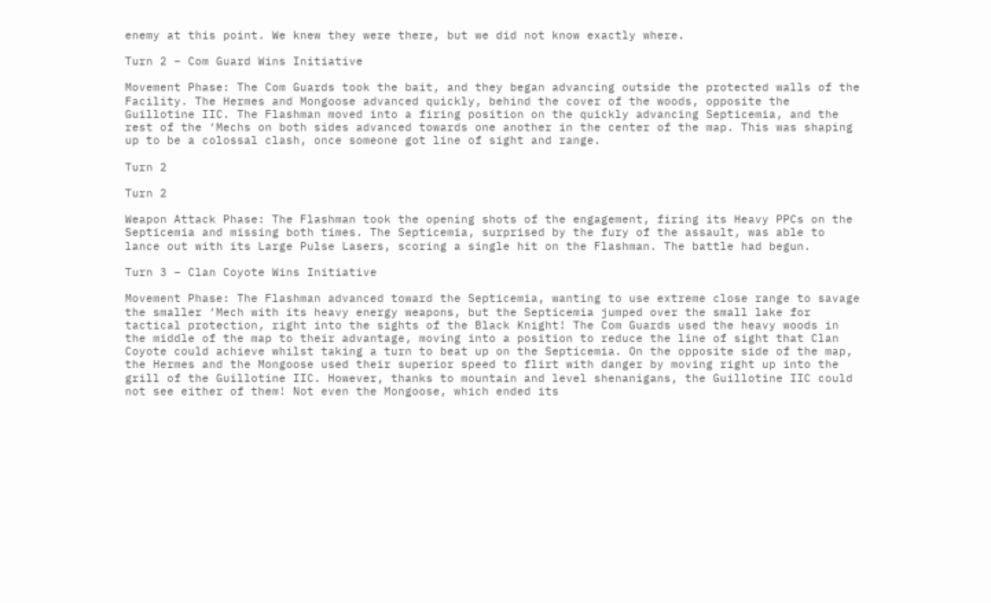enemy at this point. We knew they were there, but we did not know exactly where.

Turn 2 – Com Guard Wins Initiative

Movement Phase: The Com Guards took the bait, and they began advancing outside the protected walls of the Facility. The Hermes and Mongoose advanced quickly, behind the cover of the woods, opposite the Guillotine IIC. The Flashman moved into a firing position on the quickly advancing Septicemia, and the rest of the ‘Mechs on both sides advanced towards one another in the center of the map. This was shaping up to be a colossal clash, once someone got line of sight and range.

Turn 2

Turn 2

Weapon Attack Phase: The Flashman took the opening shots of the engagement, firing its Heavy PPCs on the Septicemia and missing both times. The Septicemia, surprised by the fury of the assault, was able to lance out with its Large Pulse Lasers, scoring a single hit on the Flashman. The battle had begun.

Turn 3 – Clan Coyote Wins Initiative

Movement Phase: The Flashman advanced toward the Septicemia, wanting to use extreme close range to savage the smaller ‘Mech with its heavy energy weapons, but the Septicemia jumped over the small lake for tactical protection, right into the sights of the Black Knight! The Com Guards used the heavy woods in the middle of the map to their advantage, moving into a position to reduce the line of sight that Clan Coyote could achieve whilst taking a turn to beat up on the Septicemia. On the opposite side of the map, the Hermes and the Mongoose used their superior speed to flirt with danger by moving right up into the grill of the Guillotine IIC. However, thanks to mountain and level shenanigans, the Guillotine IIC could not see either of them! Not even the Mongoose, which ended its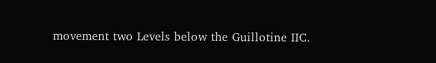movement two Levels below the Guillotine IIC.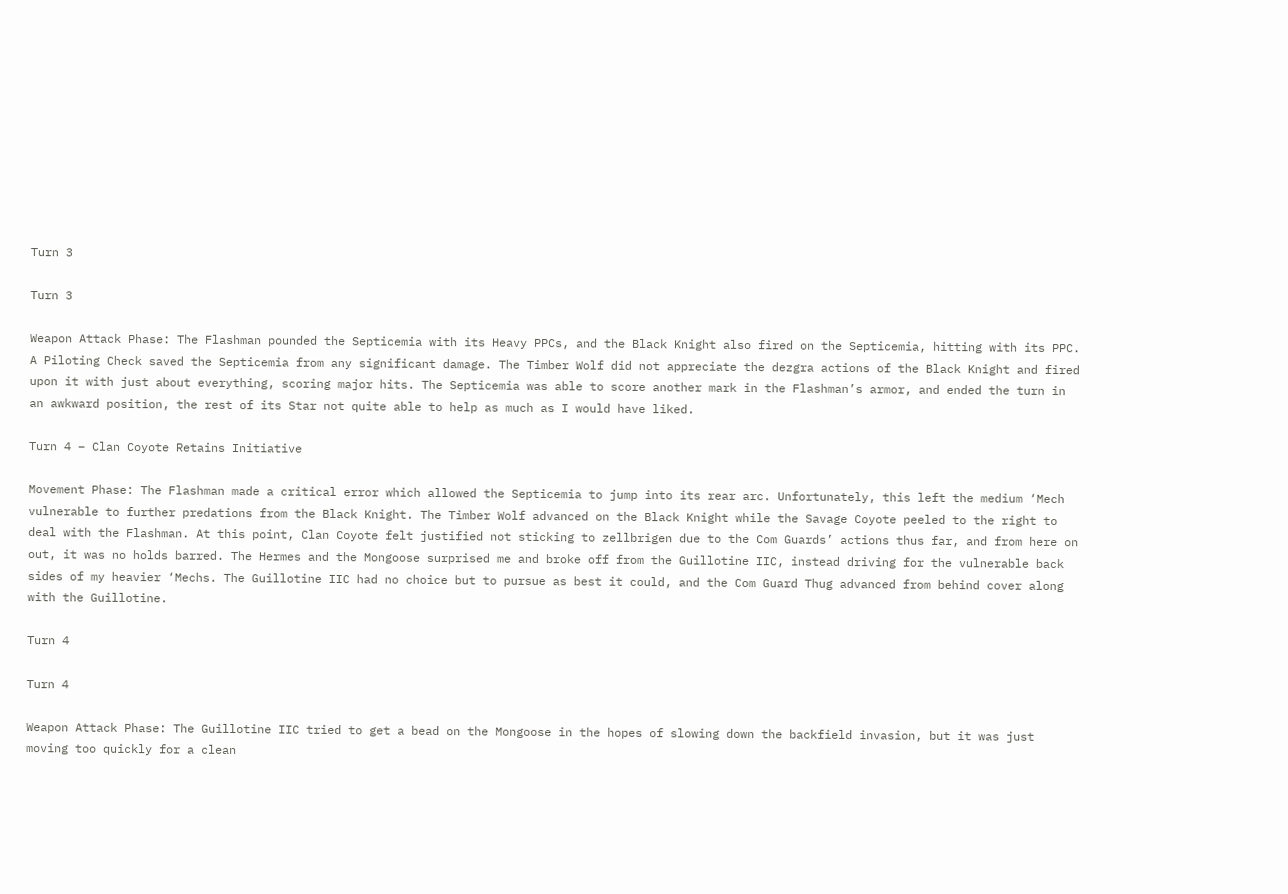Turn 3

Turn 3

Weapon Attack Phase: The Flashman pounded the Septicemia with its Heavy PPCs, and the Black Knight also fired on the Septicemia, hitting with its PPC. A Piloting Check saved the Septicemia from any significant damage. The Timber Wolf did not appreciate the dezgra actions of the Black Knight and fired upon it with just about everything, scoring major hits. The Septicemia was able to score another mark in the Flashman’s armor, and ended the turn in an awkward position, the rest of its Star not quite able to help as much as I would have liked.

Turn 4 – Clan Coyote Retains Initiative

Movement Phase: The Flashman made a critical error which allowed the Septicemia to jump into its rear arc. Unfortunately, this left the medium ‘Mech vulnerable to further predations from the Black Knight. The Timber Wolf advanced on the Black Knight while the Savage Coyote peeled to the right to deal with the Flashman. At this point, Clan Coyote felt justified not sticking to zellbrigen due to the Com Guards’ actions thus far, and from here on out, it was no holds barred. The Hermes and the Mongoose surprised me and broke off from the Guillotine IIC, instead driving for the vulnerable back sides of my heavier ‘Mechs. The Guillotine IIC had no choice but to pursue as best it could, and the Com Guard Thug advanced from behind cover along with the Guillotine.

Turn 4

Turn 4

Weapon Attack Phase: The Guillotine IIC tried to get a bead on the Mongoose in the hopes of slowing down the backfield invasion, but it was just moving too quickly for a clean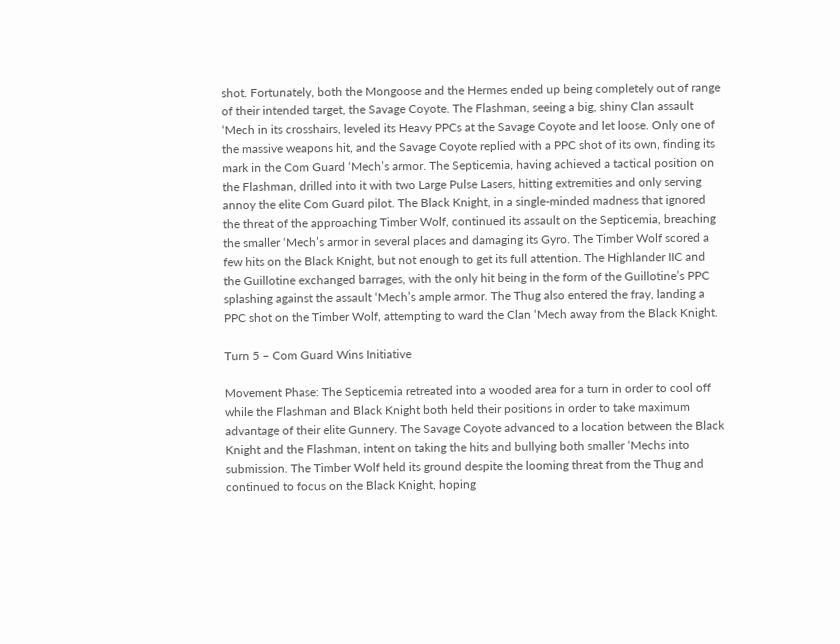shot. Fortunately, both the Mongoose and the Hermes ended up being completely out of range of their intended target, the Savage Coyote. The Flashman, seeing a big, shiny Clan assault ‘Mech in its crosshairs, leveled its Heavy PPCs at the Savage Coyote and let loose. Only one of the massive weapons hit, and the Savage Coyote replied with a PPC shot of its own, finding its mark in the Com Guard ‘Mech’s armor. The Septicemia, having achieved a tactical position on the Flashman, drilled into it with two Large Pulse Lasers, hitting extremities and only serving annoy the elite Com Guard pilot. The Black Knight, in a single-minded madness that ignored the threat of the approaching Timber Wolf, continued its assault on the Septicemia, breaching the smaller ‘Mech’s armor in several places and damaging its Gyro. The Timber Wolf scored a few hits on the Black Knight, but not enough to get its full attention. The Highlander IIC and the Guillotine exchanged barrages, with the only hit being in the form of the Guillotine’s PPC splashing against the assault ‘Mech’s ample armor. The Thug also entered the fray, landing a PPC shot on the Timber Wolf, attempting to ward the Clan ‘Mech away from the Black Knight.

Turn 5 – Com Guard Wins Initiative

Movement Phase: The Septicemia retreated into a wooded area for a turn in order to cool off while the Flashman and Black Knight both held their positions in order to take maximum advantage of their elite Gunnery. The Savage Coyote advanced to a location between the Black Knight and the Flashman, intent on taking the hits and bullying both smaller ‘Mechs into submission. The Timber Wolf held its ground despite the looming threat from the Thug and continued to focus on the Black Knight, hoping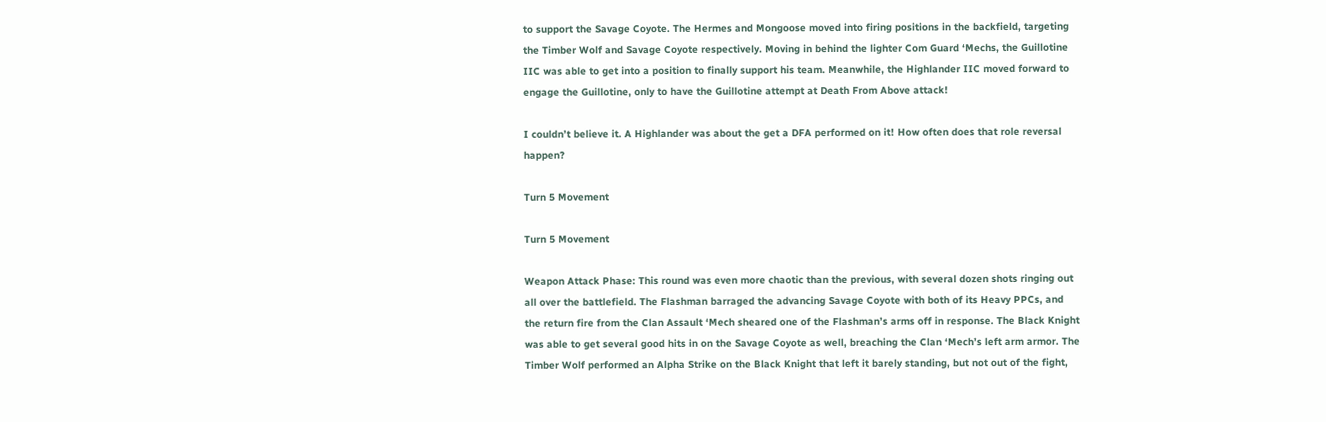to support the Savage Coyote. The Hermes and Mongoose moved into firing positions in the backfield, targeting the Timber Wolf and Savage Coyote respectively. Moving in behind the lighter Com Guard ‘Mechs, the Guillotine IIC was able to get into a position to finally support his team. Meanwhile, the Highlander IIC moved forward to engage the Guillotine, only to have the Guillotine attempt at Death From Above attack!

I couldn’t believe it. A Highlander was about the get a DFA performed on it! How often does that role reversal happen?

Turn 5 Movement

Turn 5 Movement

Weapon Attack Phase: This round was even more chaotic than the previous, with several dozen shots ringing out all over the battlefield. The Flashman barraged the advancing Savage Coyote with both of its Heavy PPCs, and the return fire from the Clan Assault ‘Mech sheared one of the Flashman’s arms off in response. The Black Knight was able to get several good hits in on the Savage Coyote as well, breaching the Clan ‘Mech’s left arm armor. The Timber Wolf performed an Alpha Strike on the Black Knight that left it barely standing, but not out of the fight,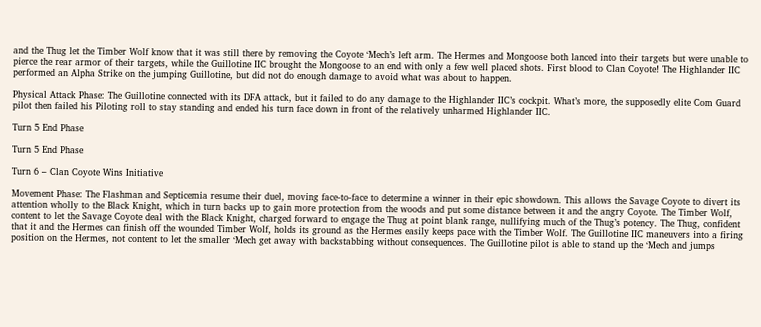and the Thug let the Timber Wolf know that it was still there by removing the Coyote ‘Mech’s left arm. The Hermes and Mongoose both lanced into their targets but were unable to pierce the rear armor of their targets, while the Guillotine IIC brought the Mongoose to an end with only a few well placed shots. First blood to Clan Coyote! The Highlander IIC performed an Alpha Strike on the jumping Guillotine, but did not do enough damage to avoid what was about to happen.

Physical Attack Phase: The Guillotine connected with its DFA attack, but it failed to do any damage to the Highlander IIC’s cockpit. What’s more, the supposedly elite Com Guard pilot then failed his Piloting roll to stay standing and ended his turn face down in front of the relatively unharmed Highlander IIC.

Turn 5 End Phase

Turn 5 End Phase

Turn 6 – Clan Coyote Wins Initiative

Movement Phase: The Flashman and Septicemia resume their duel, moving face-to-face to determine a winner in their epic showdown. This allows the Savage Coyote to divert its attention wholly to the Black Knight, which in turn backs up to gain more protection from the woods and put some distance between it and the angry Coyote. The Timber Wolf, content to let the Savage Coyote deal with the Black Knight, charged forward to engage the Thug at point blank range, nullifying much of the Thug’s potency. The Thug, confident that it and the Hermes can finish off the wounded Timber Wolf, holds its ground as the Hermes easily keeps pace with the Timber Wolf. The Guillotine IIC maneuvers into a firing position on the Hermes, not content to let the smaller ‘Mech get away with backstabbing without consequences. The Guillotine pilot is able to stand up the ‘Mech and jumps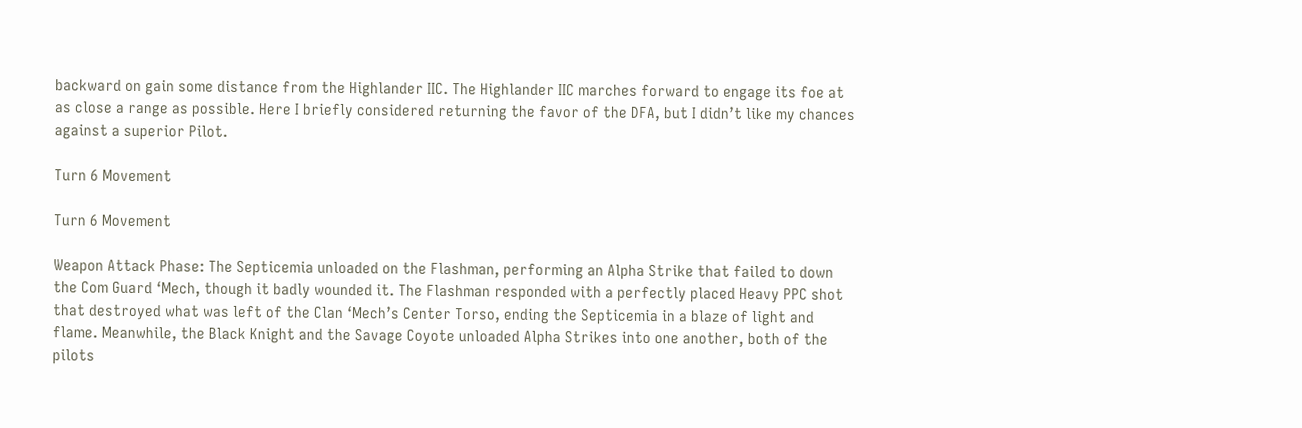backward on gain some distance from the Highlander IIC. The Highlander IIC marches forward to engage its foe at as close a range as possible. Here I briefly considered returning the favor of the DFA, but I didn’t like my chances against a superior Pilot.

Turn 6 Movement

Turn 6 Movement

Weapon Attack Phase: The Septicemia unloaded on the Flashman, performing an Alpha Strike that failed to down the Com Guard ‘Mech, though it badly wounded it. The Flashman responded with a perfectly placed Heavy PPC shot that destroyed what was left of the Clan ‘Mech’s Center Torso, ending the Septicemia in a blaze of light and flame. Meanwhile, the Black Knight and the Savage Coyote unloaded Alpha Strikes into one another, both of the pilots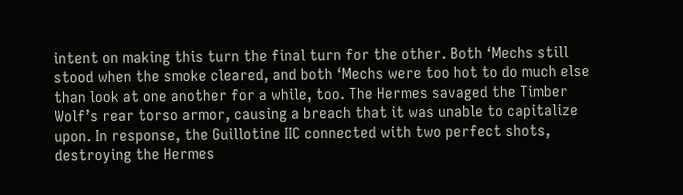intent on making this turn the final turn for the other. Both ‘Mechs still stood when the smoke cleared, and both ‘Mechs were too hot to do much else than look at one another for a while, too. The Hermes savaged the Timber Wolf’s rear torso armor, causing a breach that it was unable to capitalize upon. In response, the Guillotine IIC connected with two perfect shots, destroying the Hermes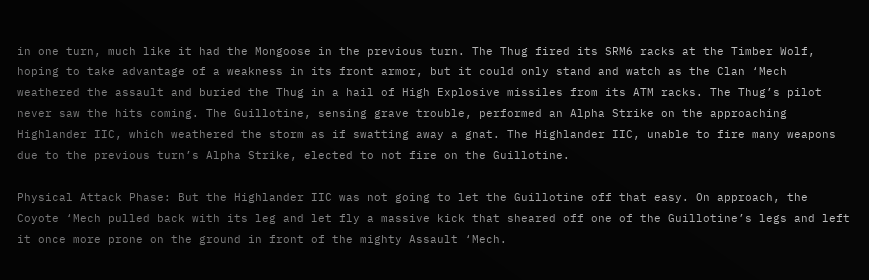in one turn, much like it had the Mongoose in the previous turn. The Thug fired its SRM6 racks at the Timber Wolf, hoping to take advantage of a weakness in its front armor, but it could only stand and watch as the Clan ‘Mech weathered the assault and buried the Thug in a hail of High Explosive missiles from its ATM racks. The Thug’s pilot never saw the hits coming. The Guillotine, sensing grave trouble, performed an Alpha Strike on the approaching Highlander IIC, which weathered the storm as if swatting away a gnat. The Highlander IIC, unable to fire many weapons due to the previous turn’s Alpha Strike, elected to not fire on the Guillotine.

Physical Attack Phase: But the Highlander IIC was not going to let the Guillotine off that easy. On approach, the Coyote ‘Mech pulled back with its leg and let fly a massive kick that sheared off one of the Guillotine’s legs and left it once more prone on the ground in front of the mighty Assault ‘Mech.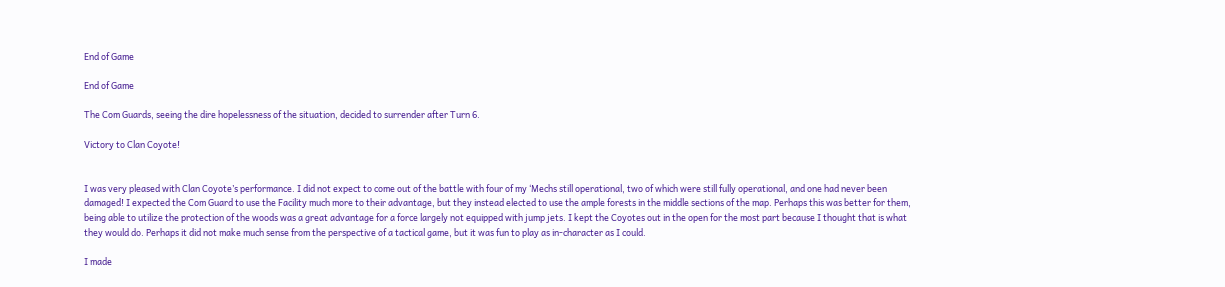End of Game

End of Game

The Com Guards, seeing the dire hopelessness of the situation, decided to surrender after Turn 6.

Victory to Clan Coyote!


I was very pleased with Clan Coyote’s performance. I did not expect to come out of the battle with four of my ‘Mechs still operational, two of which were still fully operational, and one had never been damaged! I expected the Com Guard to use the Facility much more to their advantage, but they instead elected to use the ample forests in the middle sections of the map. Perhaps this was better for them, being able to utilize the protection of the woods was a great advantage for a force largely not equipped with jump jets. I kept the Coyotes out in the open for the most part because I thought that is what they would do. Perhaps it did not make much sense from the perspective of a tactical game, but it was fun to play as in-character as I could.

I made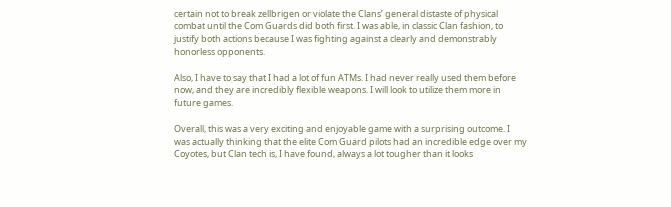certain not to break zellbrigen or violate the Clans’ general distaste of physical combat until the Com Guards did both first. I was able, in classic Clan fashion, to justify both actions because I was fighting against a clearly and demonstrably honorless opponents.

Also, I have to say that I had a lot of fun ATMs. I had never really used them before now, and they are incredibly flexible weapons. I will look to utilize them more in future games.

Overall, this was a very exciting and enjoyable game with a surprising outcome. I was actually thinking that the elite Com Guard pilots had an incredible edge over my Coyotes, but Clan tech is, I have found, always a lot tougher than it looks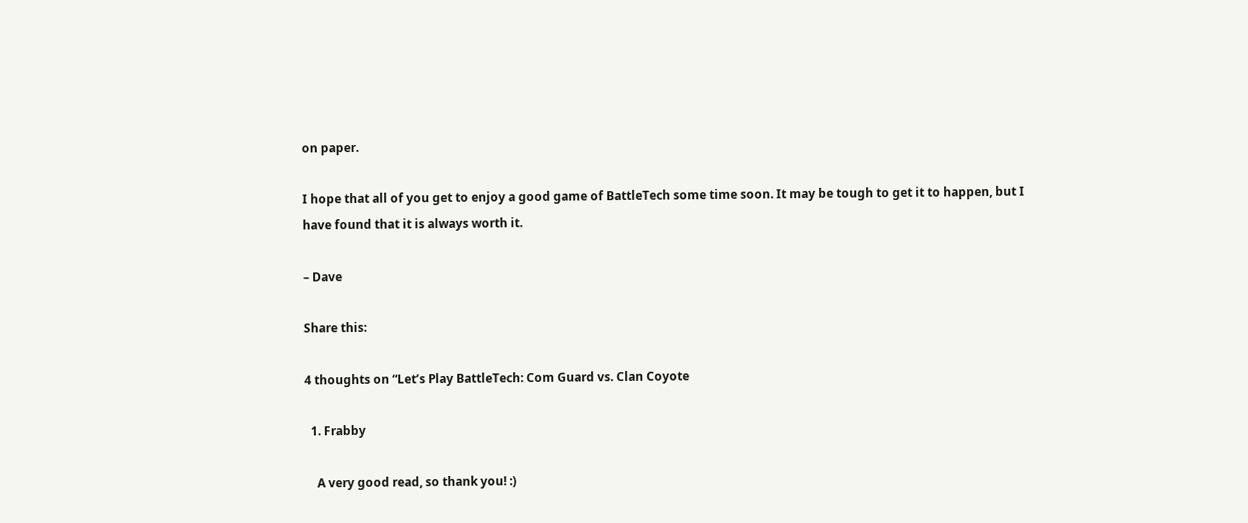on paper.

I hope that all of you get to enjoy a good game of BattleTech some time soon. It may be tough to get it to happen, but I have found that it is always worth it.

– Dave

Share this:

4 thoughts on “Let’s Play BattleTech: Com Guard vs. Clan Coyote

  1. Frabby

    A very good read, so thank you! :)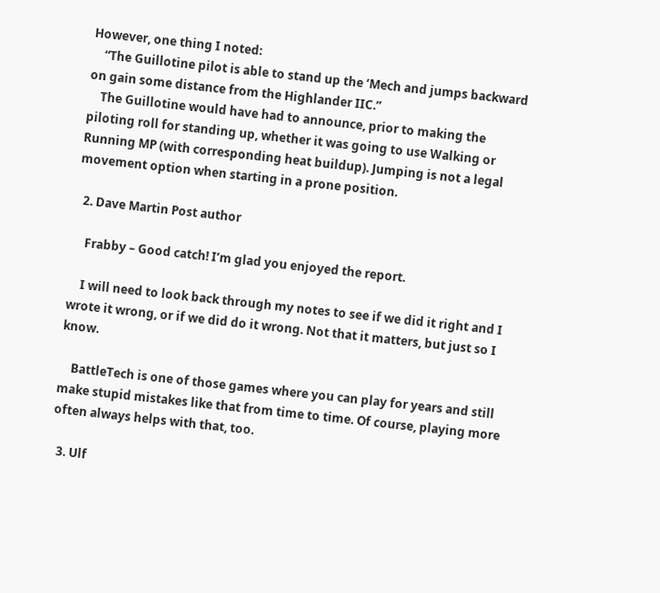However, one thing I noted:
    “The Guillotine pilot is able to stand up the ‘Mech and jumps backward on gain some distance from the Highlander IIC.”
    The Guillotine would have had to announce, prior to making the piloting roll for standing up, whether it was going to use Walking or Running MP (with corresponding heat buildup). Jumping is not a legal movement option when starting in a prone position.

  2. Dave Martin Post author

    Frabby – Good catch! I’m glad you enjoyed the report.

    I will need to look back through my notes to see if we did it right and I wrote it wrong, or if we did do it wrong. Not that it matters, but just so I know.

    BattleTech is one of those games where you can play for years and still make stupid mistakes like that from time to time. Of course, playing more often always helps with that, too.

  3. Ulf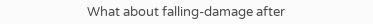What about falling-damage after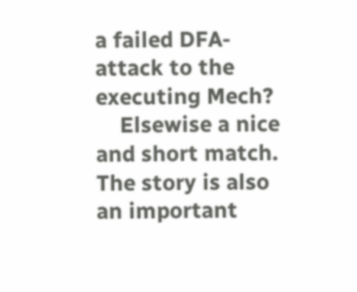a failed DFA-attack to the executing Mech?
    Elsewise a nice and short match. The story is also an important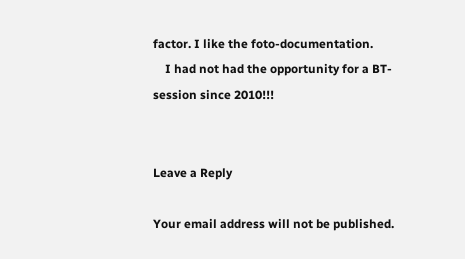factor. I like the foto-documentation.
    I had not had the opportunity for a BT-session since 2010!!!


Leave a Reply

Your email address will not be published.